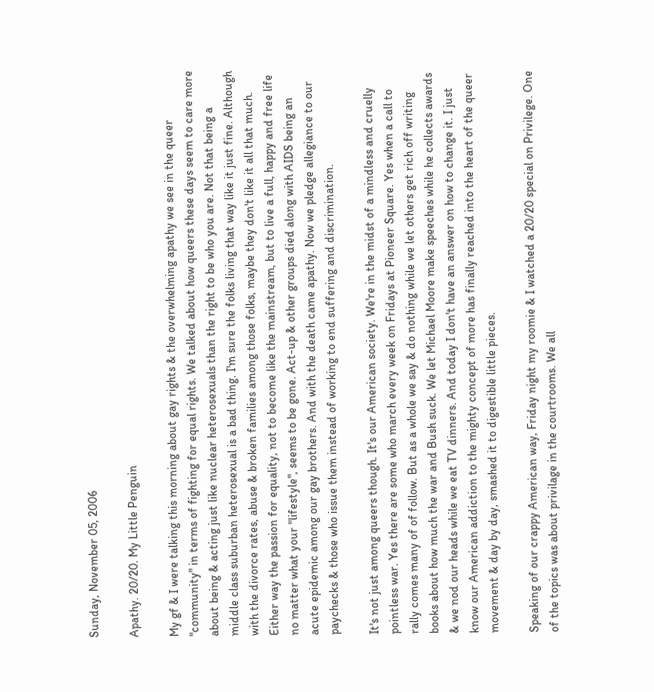Sunday, November 05, 2006

Apathy. 20/20. My Little Penguin

My gf & I were talking this morning about gay rights & the overwhelming apathy we see in the queer "community" in terms of fighting for equal rights. We talked about how queers these days seem to care more about being & acting just like nuclear heterosexuals than the right to be who you are. Not that being a middle class suburban heterosexual is a bad thing. I'm sure the folks living that way like it just fine. Although with the divorce rates, abuse & broken families among those folks, maybe they don't like it all that much. Either way the passion for equality, not to become like the mainstream, but to live a full, happy and free life no matter what your "lifestyle", seems to be gone. Act-up & other groups died along with AIDS being an acute epidemic among our gay brothers. And with the death came apathy. Now we pledge allegiance to our paychecks & those who issue them instead of working to end suffering and discrimination.

It's not just among queers though. It's our American society. We're in the midst of a mindless and cruelly pointless war. Yes there are some who march every week on Fridays at Pioneer Square. Yes when a call to rally comes many of of follow. But as a whole we say & do nothing while we let others get rich off writing books about how much the war and Bush suck. We let Michael Moore make speeches while he collects awards & we nod our heads while we eat TV dinners. And today I don't have an answer on how to change it. I just know our American addiction to the mighty concept of more has finally reached into the heart of the queer movement & day by day, smashed it to digestible little pieces.

Speaking of our crappy American way, Friday night my roomie & I watched a 20/20 special on Privilege. One of the topics was about privilage in the courtrooms. We all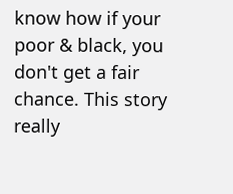know how if your poor & black, you don't get a fair chance. This story really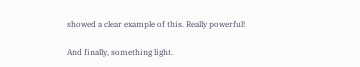showed a clear example of this. Really powerful!

And finally, something light.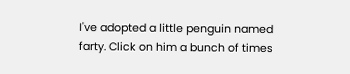I've adopted a little penguin named farty. Click on him a bunch of times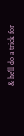& he'll do a trick for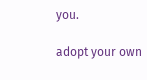you.

adopt your own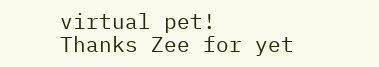virtual pet!
Thanks Zee for yet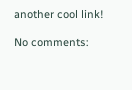another cool link!

No comments: